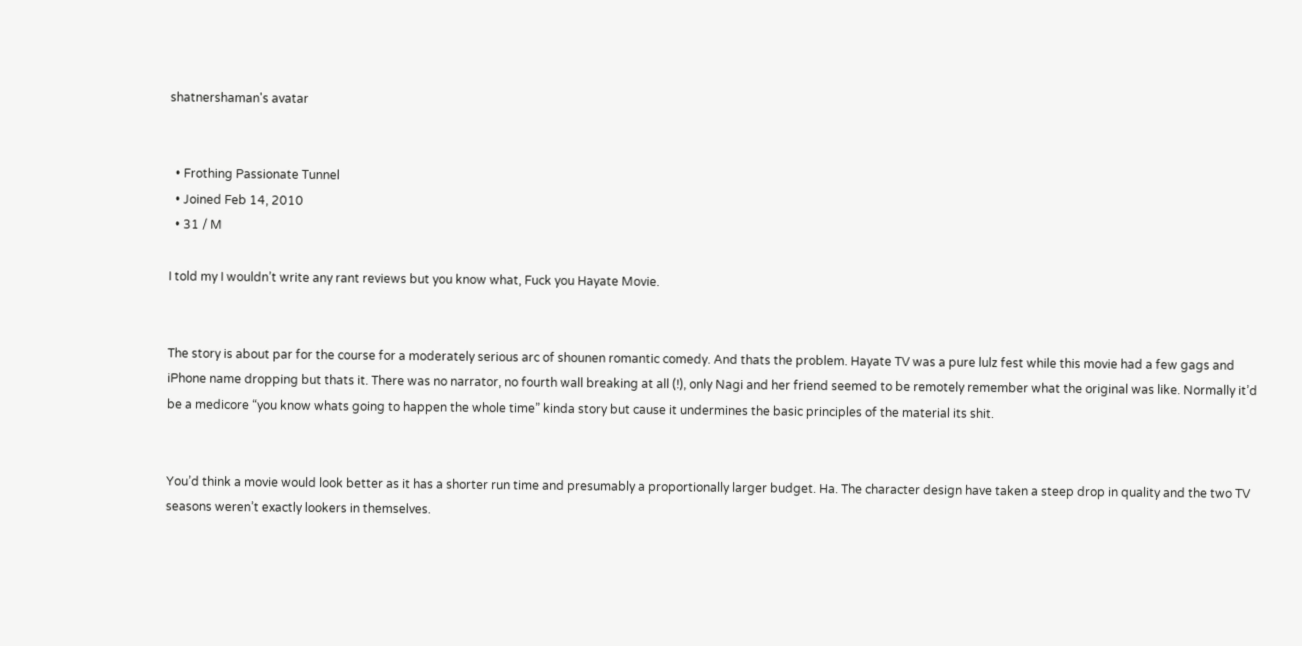shatnershaman's avatar


  • Frothing Passionate Tunnel
  • Joined Feb 14, 2010
  • 31 / M

I told my I wouldn’t write any rant reviews but you know what, Fuck you Hayate Movie.


The story is about par for the course for a moderately serious arc of shounen romantic comedy. And thats the problem. Hayate TV was a pure lulz fest while this movie had a few gags and iPhone name dropping but thats it. There was no narrator, no fourth wall breaking at all (!), only Nagi and her friend seemed to be remotely remember what the original was like. Normally it’d be a medicore “you know whats going to happen the whole time” kinda story but cause it undermines the basic principles of the material its shit.


You’d think a movie would look better as it has a shorter run time and presumably a proportionally larger budget. Ha. The character design have taken a steep drop in quality and the two TV seasons weren’t exactly lookers in themselves.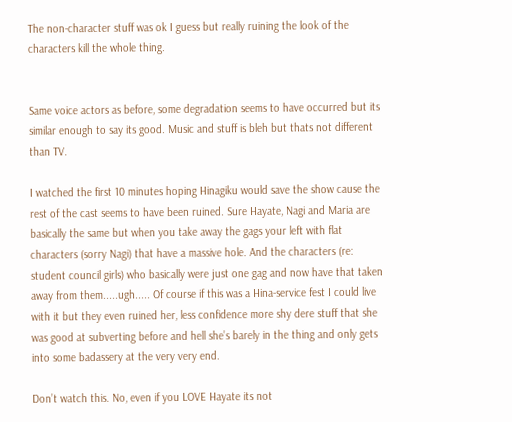The non-character stuff was ok I guess but really ruining the look of the characters kill the whole thing.


Same voice actors as before, some degradation seems to have occurred but its similar enough to say its good. Music and stuff is bleh but thats not different than TV.

I watched the first 10 minutes hoping Hinagiku would save the show cause the rest of the cast seems to have been ruined. Sure Hayate, Nagi and Maria are basically the same but when you take away the gags your left with flat characters (sorry Nagi) that have a massive hole. And the characters (re: student council girls) who basically were just one gag and now have that taken away from them.....ugh..... Of course if this was a Hina-service fest I could live with it but they even ruined her, less confidence more shy dere stuff that she was good at subverting before and hell she’s barely in the thing and only gets into some badassery at the very very end.

Don’t watch this. No, even if you LOVE Hayate its not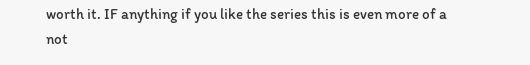worth it. IF anything if you like the series this is even more of a not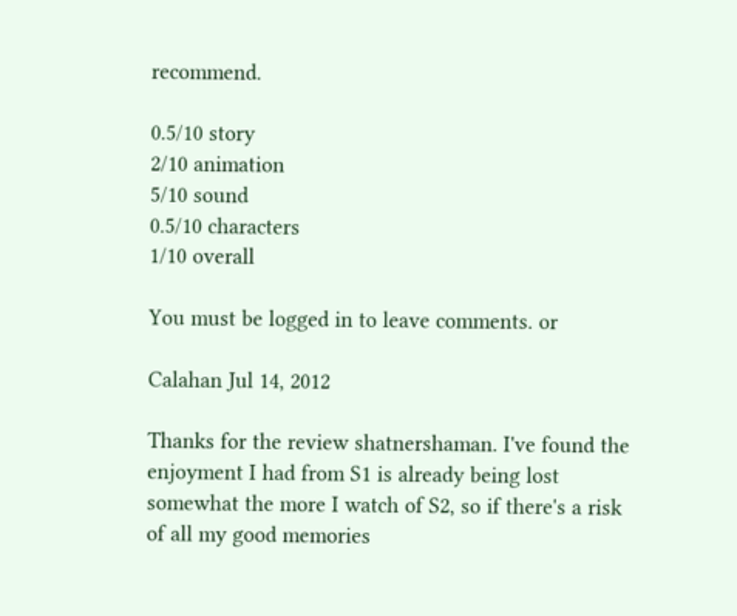recommend.

0.5/10 story
2/10 animation
5/10 sound
0.5/10 characters
1/10 overall

You must be logged in to leave comments. or

Calahan Jul 14, 2012

Thanks for the review shatnershaman. I've found the enjoyment I had from S1 is already being lost somewhat the more I watch of S2, so if there's a risk of all my good memories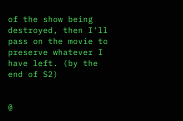of the show being destroyed, then I'll pass on the movie to preserve whatever I have left. (by the end of S2)


@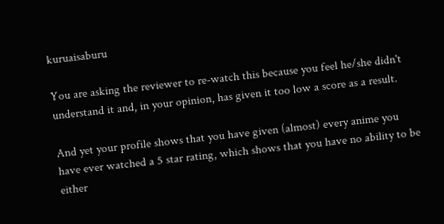kuruaisaburu

You are asking the reviewer to re-watch this because you feel he/she didn't understand it and, in your opinion, has given it too low a score as a result.

And yet your profile shows that you have given (almost) every anime you have ever watched a 5 star rating, which shows that you have no ability to be either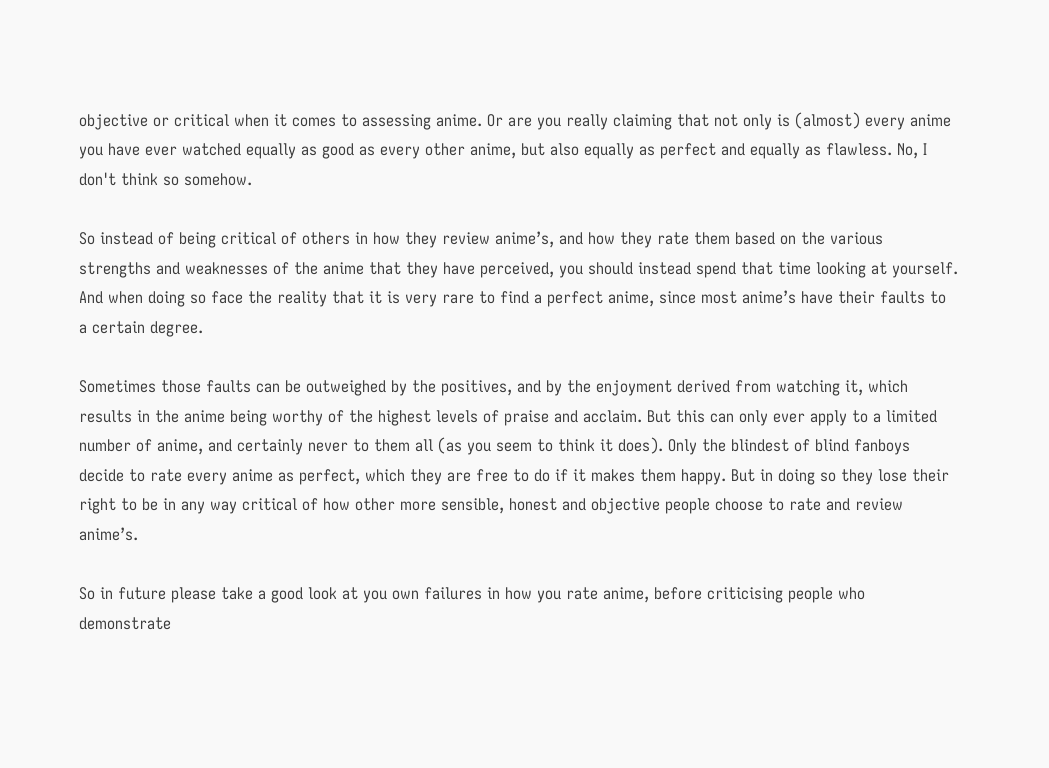objective or critical when it comes to assessing anime. Or are you really claiming that not only is (almost) every anime you have ever watched equally as good as every other anime, but also equally as perfect and equally as flawless. No, I don't think so somehow.

So instead of being critical of others in how they review anime’s, and how they rate them based on the various strengths and weaknesses of the anime that they have perceived, you should instead spend that time looking at yourself. And when doing so face the reality that it is very rare to find a perfect anime, since most anime’s have their faults to a certain degree.

Sometimes those faults can be outweighed by the positives, and by the enjoyment derived from watching it, which results in the anime being worthy of the highest levels of praise and acclaim. But this can only ever apply to a limited number of anime, and certainly never to them all (as you seem to think it does). Only the blindest of blind fanboys decide to rate every anime as perfect, which they are free to do if it makes them happy. But in doing so they lose their right to be in any way critical of how other more sensible, honest and objective people choose to rate and review anime’s.

So in future please take a good look at you own failures in how you rate anime, before criticising people who demonstrate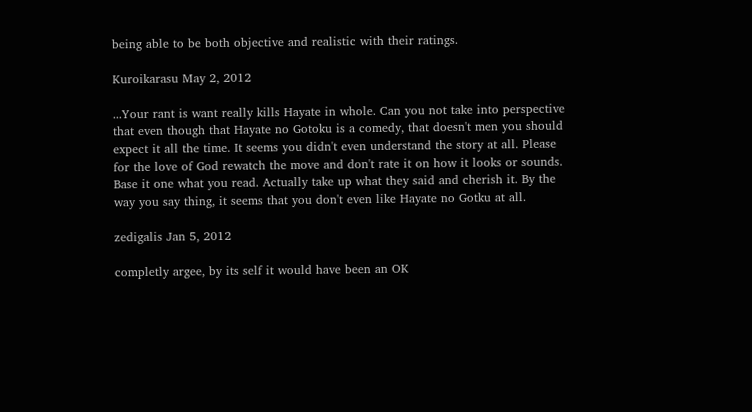being able to be both objective and realistic with their ratings.

Kuroikarasu May 2, 2012

...Your rant is want really kills Hayate in whole. Can you not take into perspective that even though that Hayate no Gotoku is a comedy, that doesn't men you should expect it all the time. It seems you didn't even understand the story at all. Please for the love of God rewatch the move and don't rate it on how it looks or sounds. Base it one what you read. Actually take up what they said and cherish it. By the way you say thing, it seems that you don't even like Hayate no Gotku at all.

zedigalis Jan 5, 2012

completly argee, by its self it would have been an OK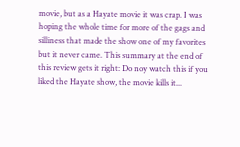movie, but as a Hayate movie it was crap. I was hoping the whole time for more of the gags and silliness that made the show one of my favorites but it never came. This summary at the end of this review gets it right: Do noy watch this if you liked the Hayate show, the movie kills it...